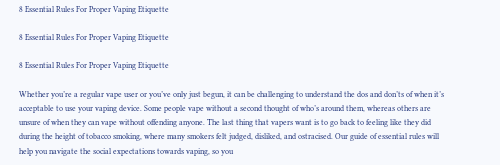8 Essential Rules For Proper Vaping Etiquette

8 Essential Rules For Proper Vaping Etiquette

8 Essential Rules For Proper Vaping Etiquette

Whether you’re a regular vape user or you’ve only just begun, it can be challenging to understand the dos and don’ts of when it’s acceptable to use your vaping device. Some people vape without a second thought of who’s around them, whereas others are unsure of when they can vape without offending anyone. The last thing that vapers want is to go back to feeling like they did during the height of tobacco smoking, where many smokers felt judged, disliked, and ostracised. Our guide of essential rules will help you navigate the social expectations towards vaping, so you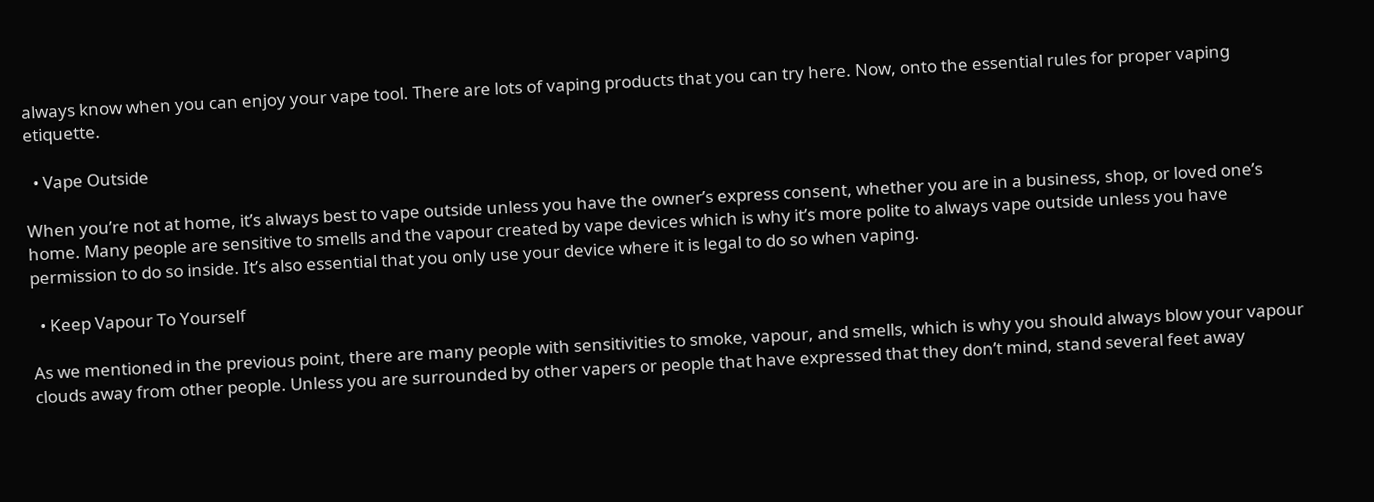always know when you can enjoy your vape tool. There are lots of vaping products that you can try here. Now, onto the essential rules for proper vaping etiquette.

  • Vape Outside

When you’re not at home, it’s always best to vape outside unless you have the owner’s express consent, whether you are in a business, shop, or loved one’s home. Many people are sensitive to smells and the vapour created by vape devices which is why it’s more polite to always vape outside unless you have permission to do so inside. It’s also essential that you only use your device where it is legal to do so when vaping.

  • Keep Vapour To Yourself

As we mentioned in the previous point, there are many people with sensitivities to smoke, vapour, and smells, which is why you should always blow your vapour clouds away from other people. Unless you are surrounded by other vapers or people that have expressed that they don’t mind, stand several feet away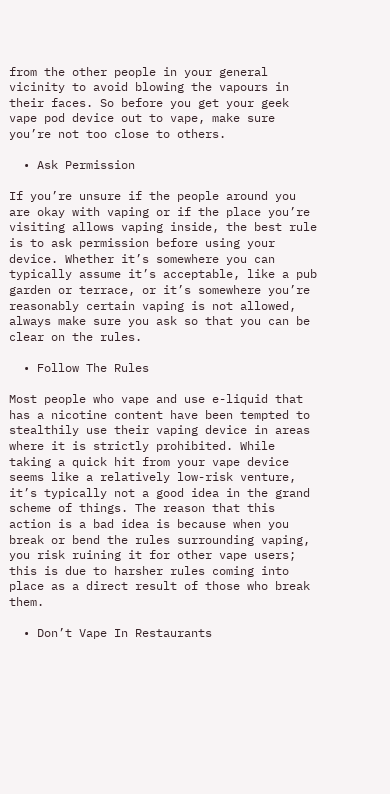from the other people in your general vicinity to avoid blowing the vapours in their faces. So before you get your geek vape pod device out to vape, make sure you’re not too close to others.

  • Ask Permission

If you’re unsure if the people around you are okay with vaping or if the place you’re visiting allows vaping inside, the best rule is to ask permission before using your device. Whether it’s somewhere you can typically assume it’s acceptable, like a pub garden or terrace, or it’s somewhere you’re reasonably certain vaping is not allowed, always make sure you ask so that you can be clear on the rules.

  • Follow The Rules

Most people who vape and use e-liquid that has a nicotine content have been tempted to stealthily use their vaping device in areas where it is strictly prohibited. While taking a quick hit from your vape device seems like a relatively low-risk venture, it’s typically not a good idea in the grand scheme of things. The reason that this action is a bad idea is because when you break or bend the rules surrounding vaping, you risk ruining it for other vape users; this is due to harsher rules coming into place as a direct result of those who break them.

  • Don’t Vape In Restaurants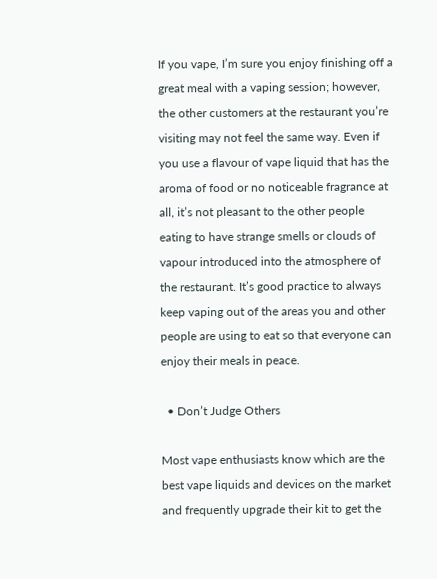If you vape, I’m sure you enjoy finishing off a great meal with a vaping session; however, the other customers at the restaurant you’re visiting may not feel the same way. Even if you use a flavour of vape liquid that has the aroma of food or no noticeable fragrance at all, it’s not pleasant to the other people eating to have strange smells or clouds of vapour introduced into the atmosphere of the restaurant. It’s good practice to always keep vaping out of the areas you and other people are using to eat so that everyone can enjoy their meals in peace.

  • Don’t Judge Others

Most vape enthusiasts know which are the best vape liquids and devices on the market and frequently upgrade their kit to get the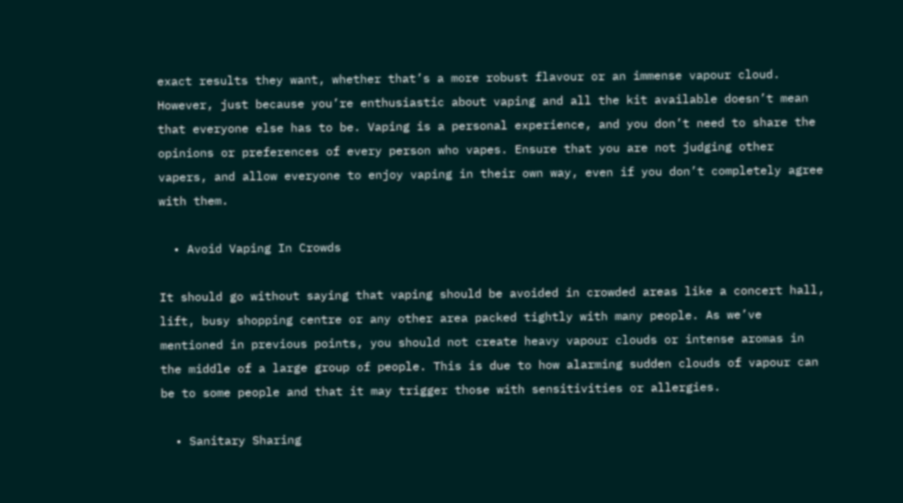exact results they want, whether that’s a more robust flavour or an immense vapour cloud. However, just because you’re enthusiastic about vaping and all the kit available doesn’t mean that everyone else has to be. Vaping is a personal experience, and you don’t need to share the opinions or preferences of every person who vapes. Ensure that you are not judging other vapers, and allow everyone to enjoy vaping in their own way, even if you don’t completely agree with them.

  • Avoid Vaping In Crowds

It should go without saying that vaping should be avoided in crowded areas like a concert hall, lift, busy shopping centre or any other area packed tightly with many people. As we’ve mentioned in previous points, you should not create heavy vapour clouds or intense aromas in the middle of a large group of people. This is due to how alarming sudden clouds of vapour can be to some people and that it may trigger those with sensitivities or allergies.

  • Sanitary Sharing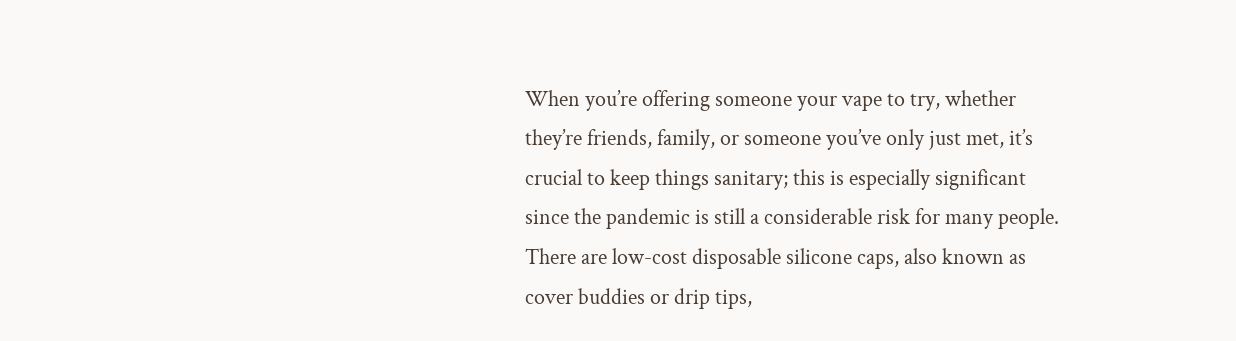When you’re offering someone your vape to try, whether they’re friends, family, or someone you’ve only just met, it’s crucial to keep things sanitary; this is especially significant since the pandemic is still a considerable risk for many people. There are low-cost disposable silicone caps, also known as cover buddies or drip tips,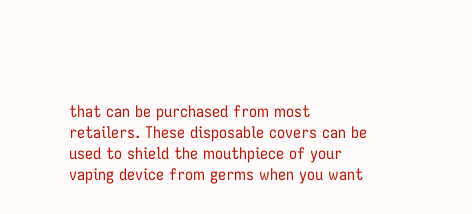that can be purchased from most retailers. These disposable covers can be used to shield the mouthpiece of your vaping device from germs when you want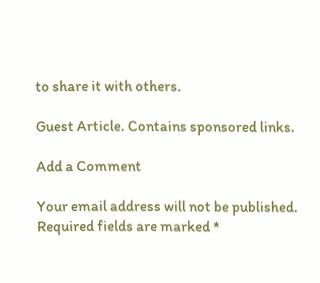to share it with others.

Guest Article. Contains sponsored links.

Add a Comment

Your email address will not be published. Required fields are marked *